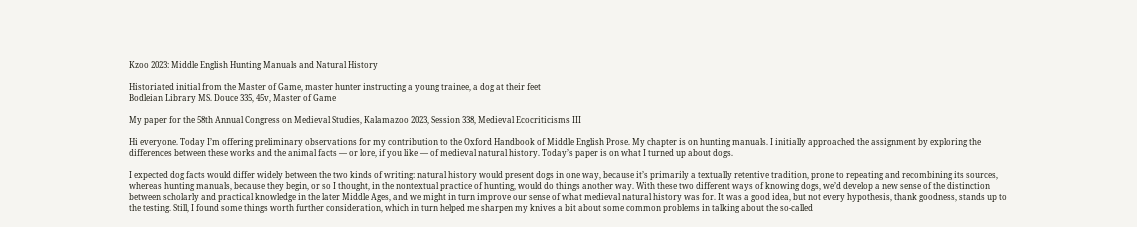Kzoo 2023: Middle English Hunting Manuals and Natural History

Historiated initial from the Master of Game, master hunter instructing a young trainee, a dog at their feet
Bodleian Library MS. Douce 335, 45v, Master of Game

My paper for the 58th Annual Congress on Medieval Studies, Kalamazoo 2023, Session 338, Medieval Ecocriticisms III

Hi everyone. Today I’m offering preliminary observations for my contribution to the Oxford Handbook of Middle English Prose. My chapter is on hunting manuals. I initially approached the assignment by exploring the differences between these works and the animal facts — or lore, if you like — of medieval natural history. Today’s paper is on what I turned up about dogs.

I expected dog facts would differ widely between the two kinds of writing: natural history would present dogs in one way, because it’s primarily a textually retentive tradition, prone to repeating and recombining its sources, whereas hunting manuals, because they begin, or so I thought, in the nontextual practice of hunting, would do things another way. With these two different ways of knowing dogs, we’d develop a new sense of the distinction between scholarly and practical knowledge in the later Middle Ages, and we might in turn improve our sense of what medieval natural history was for. It was a good idea, but not every hypothesis, thank goodness, stands up to the testing. Still, I found some things worth further consideration, which in turn helped me sharpen my knives a bit about some common problems in talking about the so-called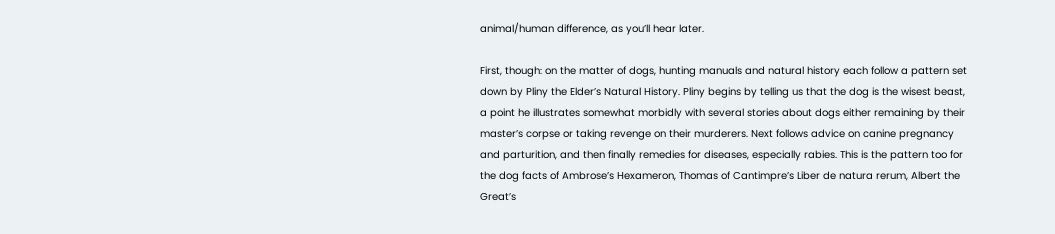animal/human difference, as you’ll hear later.

First, though: on the matter of dogs, hunting manuals and natural history each follow a pattern set down by Pliny the Elder’s Natural History. Pliny begins by telling us that the dog is the wisest beast, a point he illustrates somewhat morbidly with several stories about dogs either remaining by their master’s corpse or taking revenge on their murderers. Next follows advice on canine pregnancy and parturition, and then finally remedies for diseases, especially rabies. This is the pattern too for the dog facts of Ambrose’s Hexameron, Thomas of Cantimpre’s Liber de natura rerum, Albert the Great’s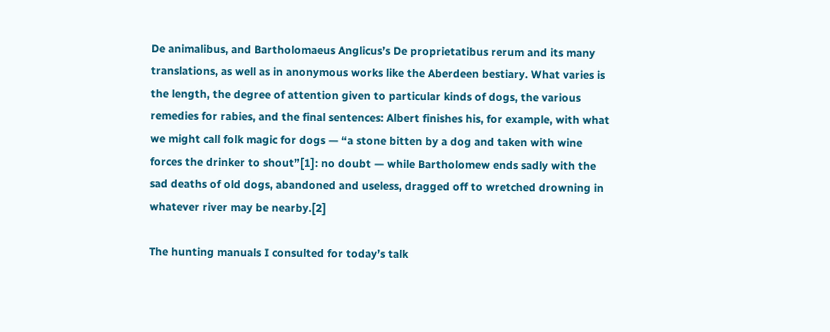De animalibus, and Bartholomaeus Anglicus’s De proprietatibus rerum and its many translations, as well as in anonymous works like the Aberdeen bestiary. What varies is the length, the degree of attention given to particular kinds of dogs, the various remedies for rabies, and the final sentences: Albert finishes his, for example, with what we might call folk magic for dogs — “a stone bitten by a dog and taken with wine forces the drinker to shout”[1]: no doubt — while Bartholomew ends sadly with the sad deaths of old dogs, abandoned and useless, dragged off to wretched drowning in whatever river may be nearby.[2]

The hunting manuals I consulted for today’s talk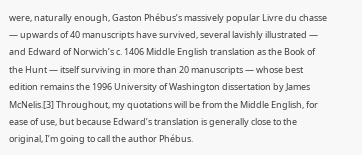were, naturally enough, Gaston Phébus’s massively popular Livre du chasse — upwards of 40 manuscripts have survived, several lavishly illustrated — and Edward of Norwich’s c. 1406 Middle English translation as the Book of the Hunt — itself surviving in more than 20 manuscripts — whose best edition remains the 1996 University of Washington dissertation by James McNelis.[3] Throughout, my quotations will be from the Middle English, for ease of use, but because Edward’s translation is generally close to the original, I’m going to call the author Phébus.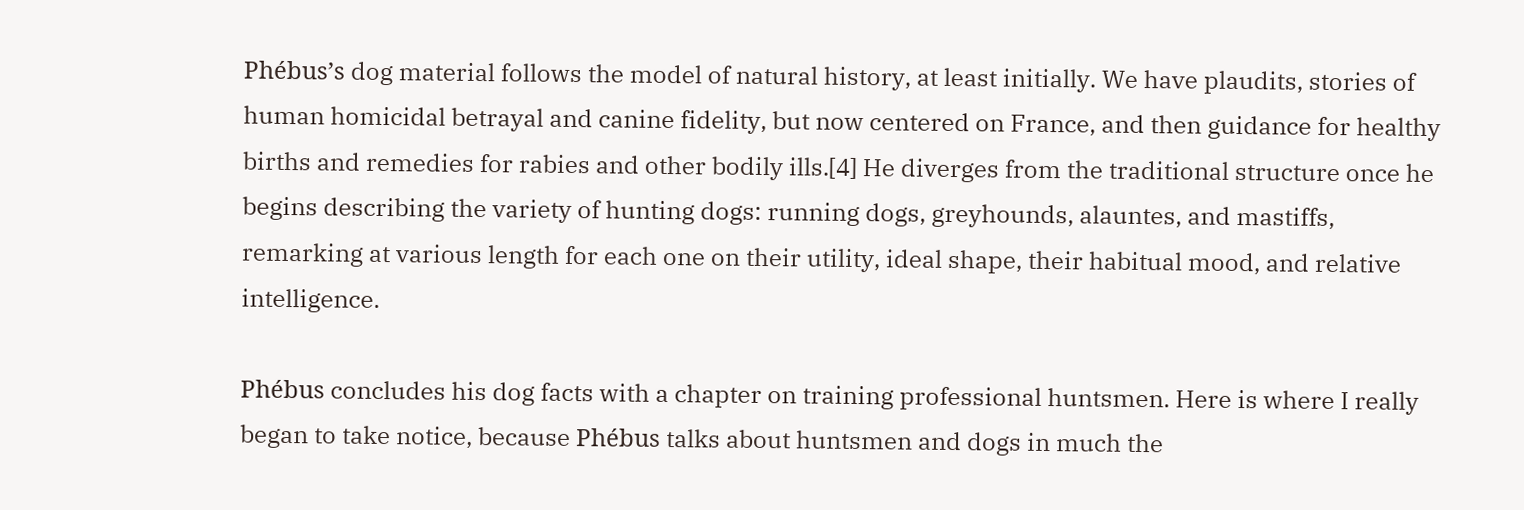Phébus’s dog material follows the model of natural history, at least initially. We have plaudits, stories of human homicidal betrayal and canine fidelity, but now centered on France, and then guidance for healthy births and remedies for rabies and other bodily ills.[4] He diverges from the traditional structure once he begins describing the variety of hunting dogs: running dogs, greyhounds, alauntes, and mastiffs, remarking at various length for each one on their utility, ideal shape, their habitual mood, and relative intelligence.

Phébus concludes his dog facts with a chapter on training professional huntsmen. Here is where I really began to take notice, because Phébus talks about huntsmen and dogs in much the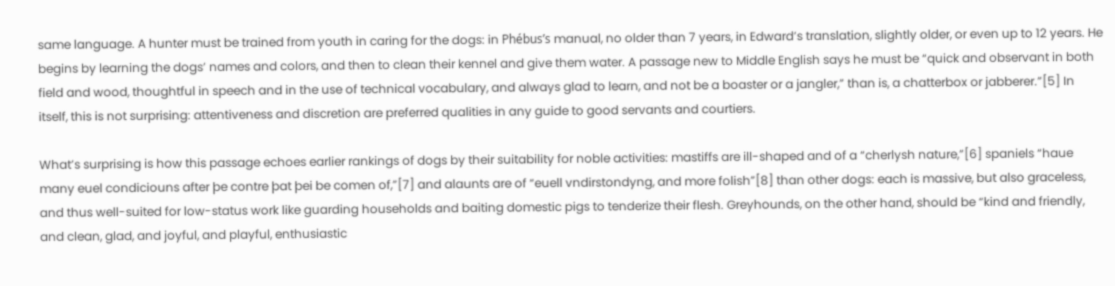same language. A hunter must be trained from youth in caring for the dogs: in Phébus’s manual, no older than 7 years, in Edward’s translation, slightly older, or even up to 12 years. He begins by learning the dogs’ names and colors, and then to clean their kennel and give them water. A passage new to Middle English says he must be “quick and observant in both field and wood, thoughtful in speech and in the use of technical vocabulary, and always glad to learn, and not be a boaster or a jangler,” than is, a chatterbox or jabberer.”[5] In itself, this is not surprising: attentiveness and discretion are preferred qualities in any guide to good servants and courtiers.

What’s surprising is how this passage echoes earlier rankings of dogs by their suitability for noble activities: mastiffs are ill-shaped and of a “cherlysh nature,”[6] spaniels “haue many euel condiciouns after þe contre þat þei be comen of,”[7] and alaunts are of “euell vndirstondyng, and more folish”[8] than other dogs: each is massive, but also graceless, and thus well-suited for low-status work like guarding households and baiting domestic pigs to tenderize their flesh. Greyhounds, on the other hand, should be “kind and friendly, and clean, glad, and joyful, and playful, enthusiastic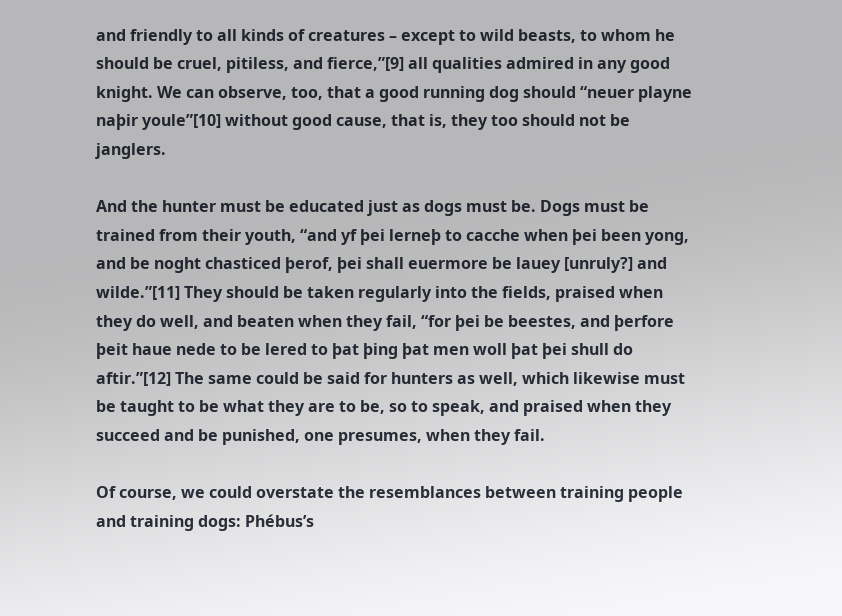and friendly to all kinds of creatures – except to wild beasts, to whom he should be cruel, pitiless, and fierce,”[9] all qualities admired in any good knight. We can observe, too, that a good running dog should “neuer playne naþir youle”[10] without good cause, that is, they too should not be janglers.

And the hunter must be educated just as dogs must be. Dogs must be trained from their youth, “and yf þei lerneþ to cacche when þei been yong, and be noght chasticed þerof, þei shall euermore be lauey [unruly?] and wilde.”[11] They should be taken regularly into the fields, praised when they do well, and beaten when they fail, “for þei be beestes, and þerfore þeit haue nede to be lered to þat þing þat men woll þat þei shull do aftir.”[12] The same could be said for hunters as well, which likewise must be taught to be what they are to be, so to speak, and praised when they succeed and be punished, one presumes, when they fail.

Of course, we could overstate the resemblances between training people and training dogs: Phébus’s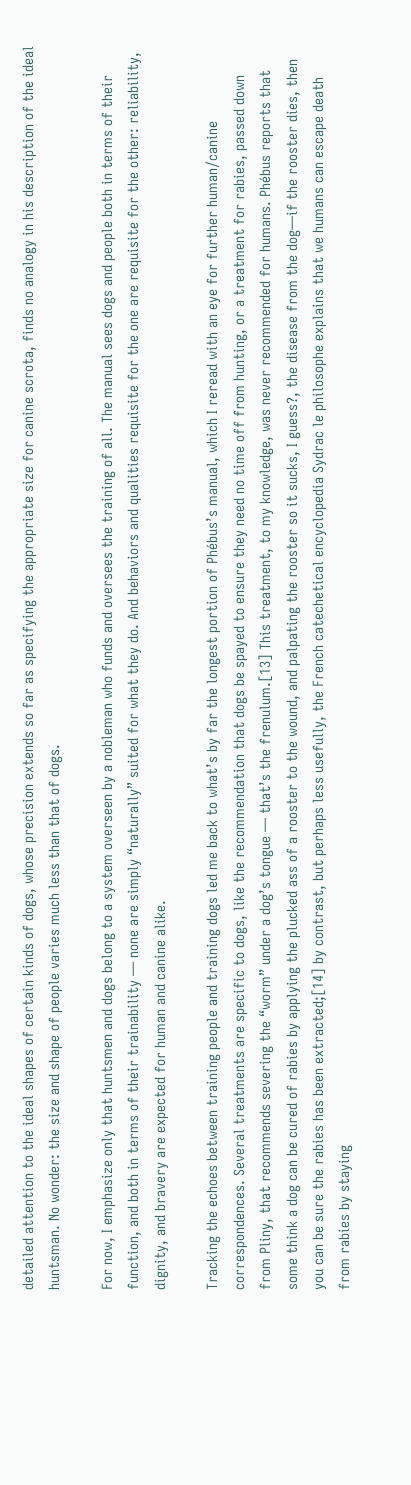detailed attention to the ideal shapes of certain kinds of dogs, whose precision extends so far as specifying the appropriate size for canine scrota, finds no analogy in his description of the ideal huntsman. No wonder: the size and shape of people varies much less than that of dogs.

For now, I emphasize only that huntsmen and dogs belong to a system overseen by a nobleman who funds and oversees the training of all. The manual sees dogs and people both in terms of their function, and both in terms of their trainability — none are simply “naturally” suited for what they do. And behaviors and qualities requisite for the one are requisite for the other: reliability, dignity, and bravery are expected for human and canine alike.

Tracking the echoes between training people and training dogs led me back to what’s by far the longest portion of Phébus’s manual, which I reread with an eye for further human/canine correspondences. Several treatments are specific to dogs, like the recommendation that dogs be spayed to ensure they need no time off from hunting, or a treatment for rabies, passed down from Pliny, that recommends severing the “worm” under a dog’s tongue — that’s the frenulum.[13] This treatment, to my knowledge, was never recommended for humans. Phébus reports that some think a dog can be cured of rabies by applying the plucked ass of a rooster to the wound, and palpating the rooster so it sucks, I guess?, the disease from the dog—if the rooster dies, then you can be sure the rabies has been extracted;[14] by contrast, but perhaps less usefully, the French catechetical encyclopedia Sydrac le philosophe explains that we humans can escape death from rabies by staying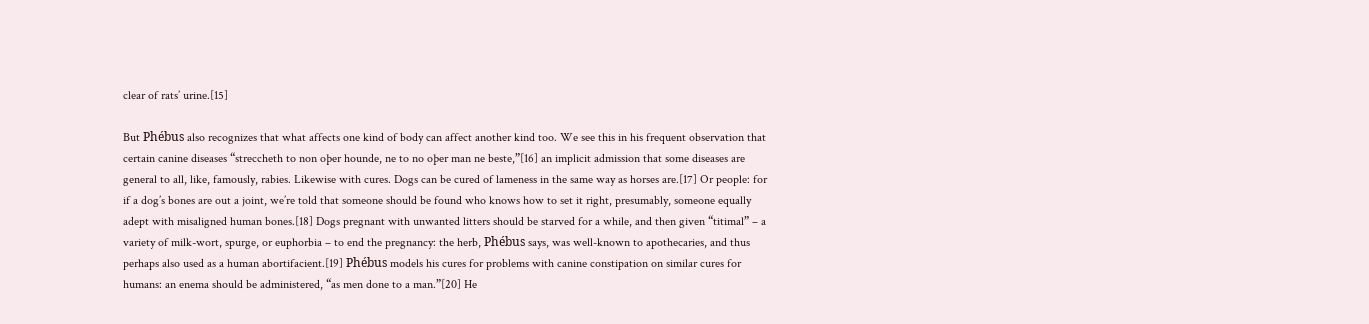clear of rats’ urine.[15]

But Phébus also recognizes that what affects one kind of body can affect another kind too. We see this in his frequent observation that certain canine diseases “streccheth to non oþer hounde, ne to no oþer man ne beste,”[16] an implicit admission that some diseases are general to all, like, famously, rabies. Likewise with cures. Dogs can be cured of lameness in the same way as horses are.[17] Or people: for if a dog’s bones are out a joint, we’re told that someone should be found who knows how to set it right, presumably, someone equally adept with misaligned human bones.[18] Dogs pregnant with unwanted litters should be starved for a while, and then given “titimal” – a variety of milk-wort, spurge, or euphorbia – to end the pregnancy: the herb, Phébus says, was well-known to apothecaries, and thus perhaps also used as a human abortifacient.[19] Phébus models his cures for problems with canine constipation on similar cures for humans: an enema should be administered, “as men done to a man.”[20] He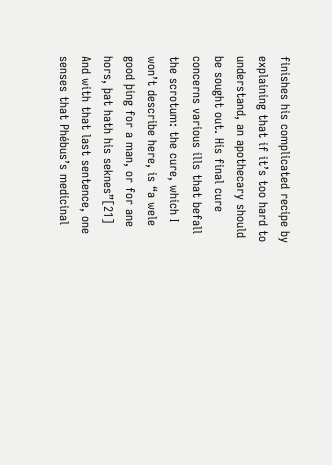finishes his complicated recipe by explaining that if it’s too hard to understand, an apothecary should be sought out. His final cure concerns various ills that befall the scrotum: the cure, which I won’t describe here, is “a wele good þing for a man, or for ane hors, þat hath his seknes”[21] And with that last sentence, one senses that Phébus’s medicinal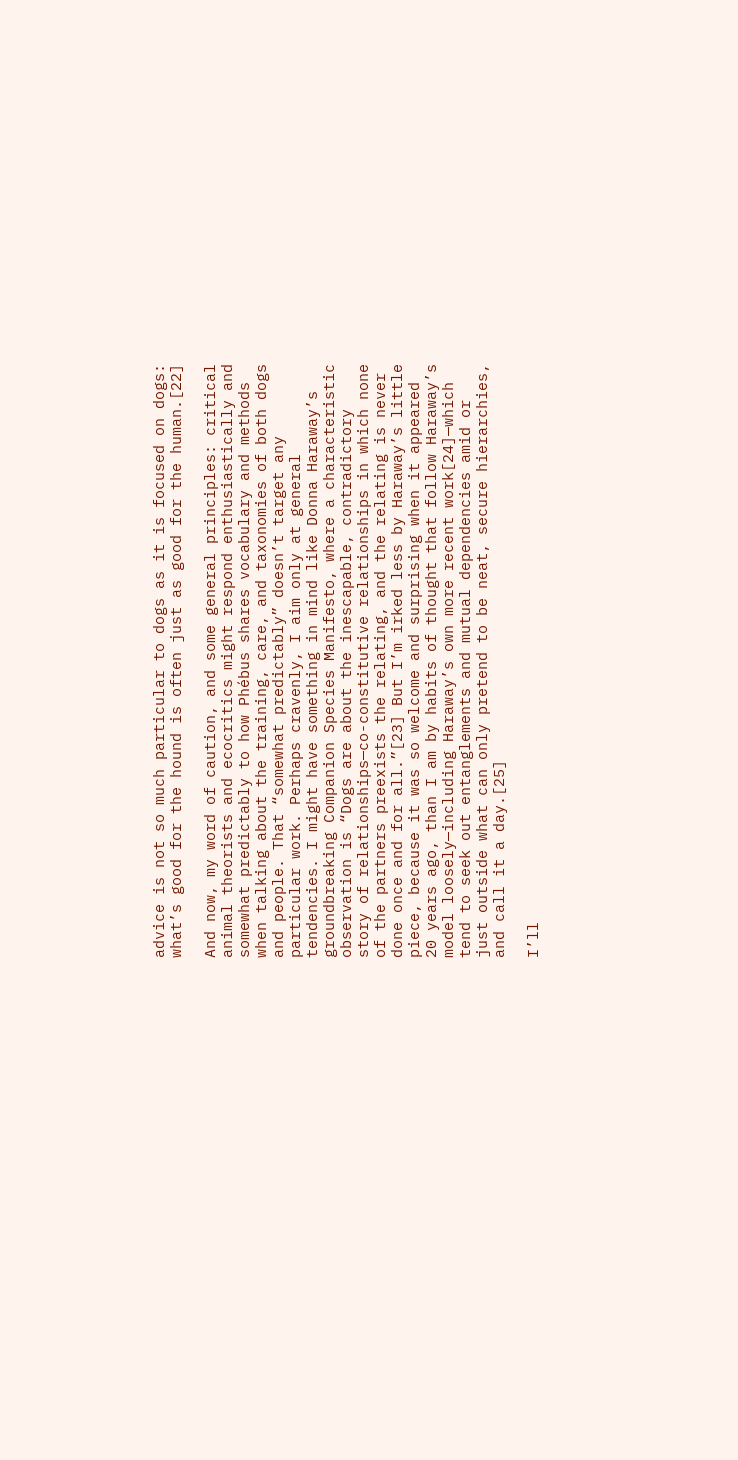advice is not so much particular to dogs as it is focused on dogs: what’s good for the hound is often just as good for the human.[22]

And now, my word of caution, and some general principles: critical animal theorists and ecocritics might respond enthusiastically and somewhat predictably to how Phébus shares vocabulary and methods when talking about the training, care, and taxonomies of both dogs and people. That “somewhat predictably” doesn’t target any particular work. Perhaps cravenly, I aim only at general tendencies. I might have something in mind like Donna Haraway’s groundbreaking Companion Species Manifesto, where a characteristic observation is “Dogs are about the inescapable, contradictory story of relationships—co-constitutive relationships in which none of the partners preexists the relating, and the relating is never done once and for all.”[23] But I’m irked less by Haraway’s little piece, because it was so welcome and surprising when it appeared 20 years ago, than I am by habits of thought that follow Haraway’s model loosely—including Haraway’s own more recent work[24]—which tend to seek out entanglements and mutual dependencies amid or just outside what can only pretend to be neat, secure hierarchies, and call it a day.[25]

I’ll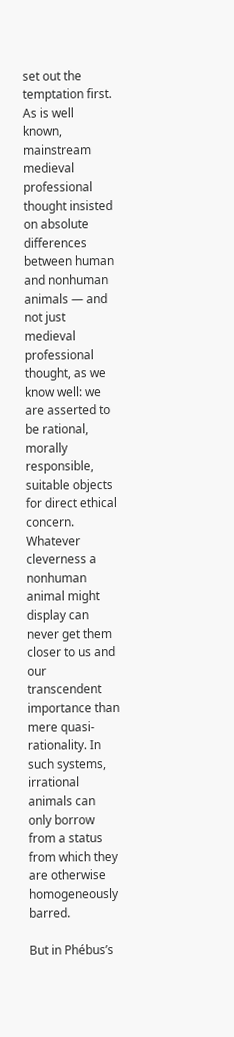set out the temptation first. As is well known, mainstream medieval professional thought insisted on absolute differences between human and nonhuman animals — and not just medieval professional thought, as we know well: we are asserted to be rational, morally responsible, suitable objects for direct ethical concern. Whatever cleverness a nonhuman animal might display can never get them closer to us and our transcendent importance than mere quasi-rationality. In such systems, irrational animals can only borrow from a status from which they are otherwise homogeneously barred.

But in Phébus’s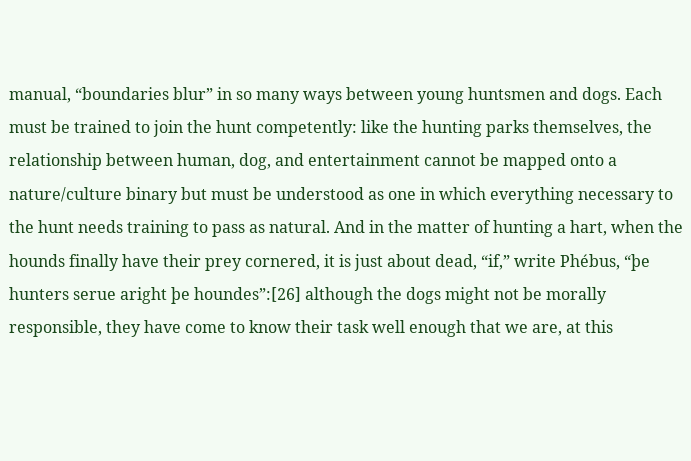manual, “boundaries blur” in so many ways between young huntsmen and dogs. Each must be trained to join the hunt competently: like the hunting parks themselves, the relationship between human, dog, and entertainment cannot be mapped onto a nature/culture binary but must be understood as one in which everything necessary to the hunt needs training to pass as natural. And in the matter of hunting a hart, when the hounds finally have their prey cornered, it is just about dead, “if,” write Phébus, “þe hunters serue aright þe houndes”:[26] although the dogs might not be morally responsible, they have come to know their task well enough that we are, at this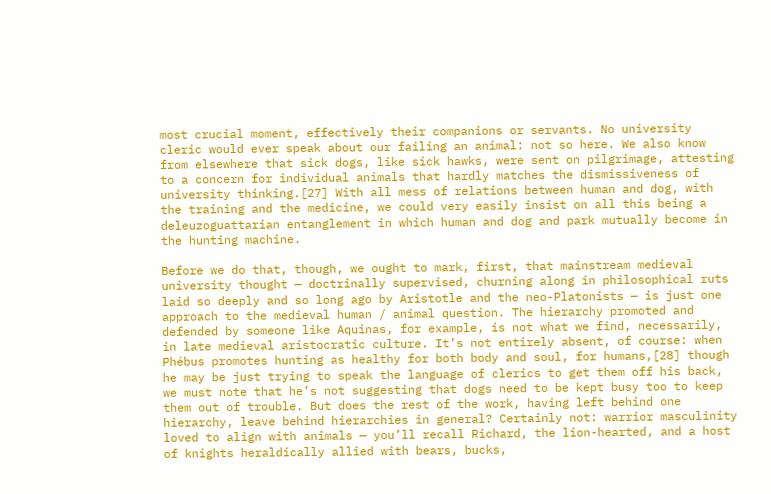most crucial moment, effectively their companions or servants. No university cleric would ever speak about our failing an animal: not so here. We also know from elsewhere that sick dogs, like sick hawks, were sent on pilgrimage, attesting to a concern for individual animals that hardly matches the dismissiveness of university thinking.[27] With all mess of relations between human and dog, with the training and the medicine, we could very easily insist on all this being a deleuzoguattarian entanglement in which human and dog and park mutually become in the hunting machine.

Before we do that, though, we ought to mark, first, that mainstream medieval university thought — doctrinally supervised, churning along in philosophical ruts laid so deeply and so long ago by Aristotle and the neo-Platonists — is just one approach to the medieval human / animal question. The hierarchy promoted and defended by someone like Aquinas, for example, is not what we find, necessarily, in late medieval aristocratic culture. It’s not entirely absent, of course: when Phébus promotes hunting as healthy for both body and soul, for humans,[28] though he may be just trying to speak the language of clerics to get them off his back, we must note that he’s not suggesting that dogs need to be kept busy too to keep them out of trouble. But does the rest of the work, having left behind one hierarchy, leave behind hierarchies in general? Certainly not: warrior masculinity loved to align with animals — you’ll recall Richard, the lion-hearted, and a host of knights heraldically allied with bears, bucks,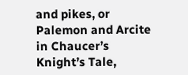and pikes, or Palemon and Arcite in Chaucer’s Knight’s Tale,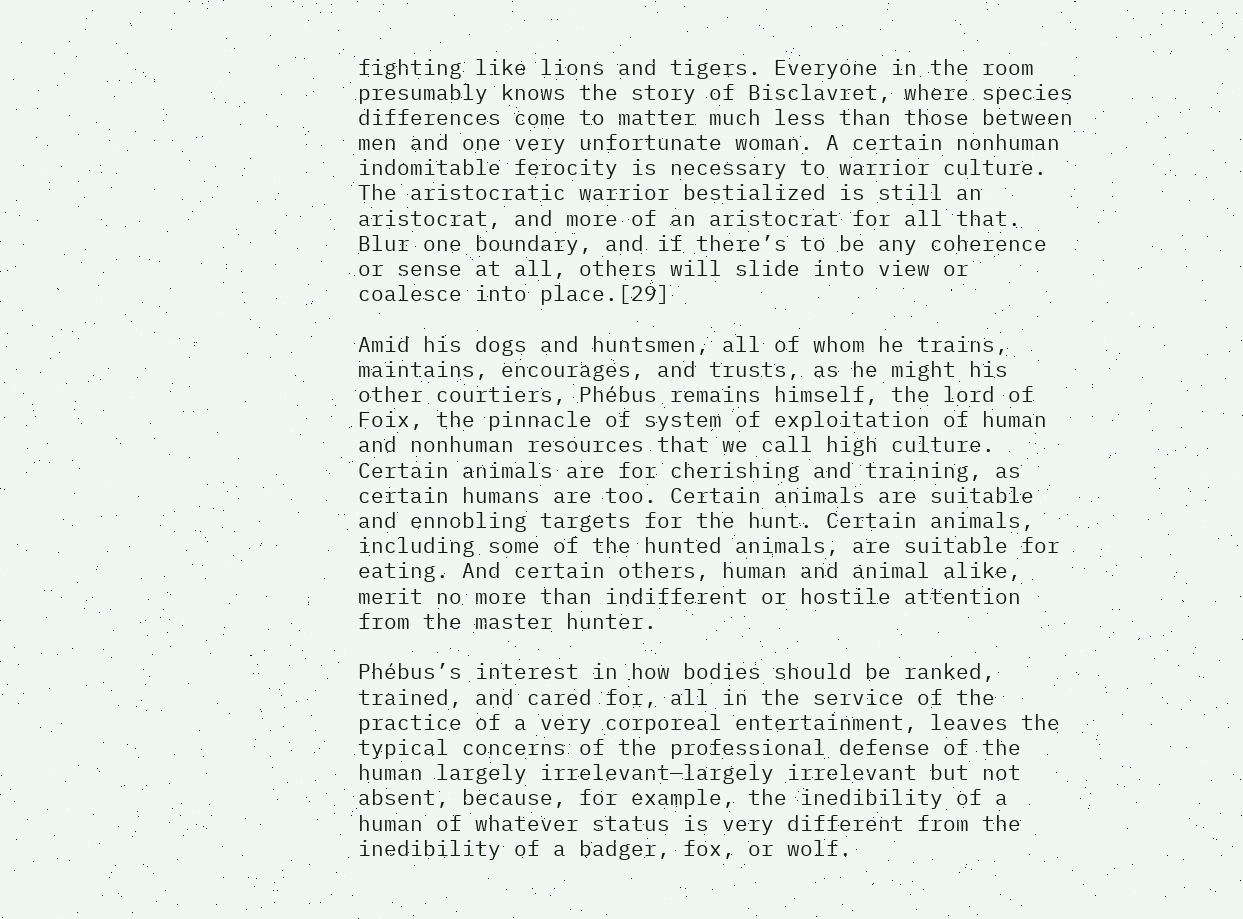fighting like lions and tigers. Everyone in the room presumably knows the story of Bisclavret, where species differences come to matter much less than those between men and one very unfortunate woman. A certain nonhuman indomitable ferocity is necessary to warrior culture. The aristocratic warrior bestialized is still an aristocrat, and more of an aristocrat for all that. Blur one boundary, and if there’s to be any coherence or sense at all, others will slide into view or coalesce into place.[29]

Amid his dogs and huntsmen, all of whom he trains, maintains, encourages, and trusts, as he might his other courtiers, Phébus remains himself, the lord of Foix, the pinnacle of system of exploitation of human and nonhuman resources that we call high culture. Certain animals are for cherishing and training, as certain humans are too. Certain animals are suitable and ennobling targets for the hunt. Certain animals, including some of the hunted animals, are suitable for eating. And certain others, human and animal alike, merit no more than indifferent or hostile attention from the master hunter.

Phébus’s interest in how bodies should be ranked, trained, and cared for, all in the service of the practice of a very corporeal entertainment, leaves the typical concerns of the professional defense of the human largely irrelevant—largely irrelevant but not absent, because, for example, the inedibility of a human of whatever status is very different from the inedibility of a badger, fox, or wolf.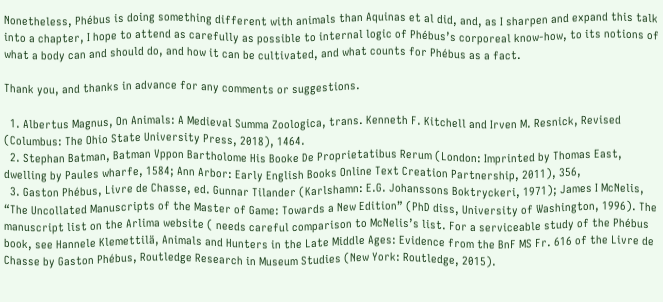Nonetheless, Phébus is doing something different with animals than Aquinas et al did, and, as I sharpen and expand this talk into a chapter, I hope to attend as carefully as possible to internal logic of Phébus’s corporeal know-how, to its notions of what a body can and should do, and how it can be cultivated, and what counts for Phébus as a fact.

Thank you, and thanks in advance for any comments or suggestions.

  1. Albertus Magnus, On Animals: A Medieval Summa Zoologica, trans. Kenneth F. Kitchell and Irven M. Resnick, Revised (Columbus: The Ohio State University Press, 2018), 1464.
  2. Stephan Batman, Batman Vppon Bartholome His Booke De Proprietatibus Rerum (London: Imprinted by Thomas East, dwelling by Paules wharfe, 1584; Ann Arbor: Early English Books Online Text Creation Partnership, 2011), 356,
  3. Gaston Phébus, Livre de Chasse, ed. Gunnar Tilander (Karlshamn: E.G. Johanssons Boktryckeri, 1971); James I McNelis, “The Uncollated Manuscripts of the Master of Game: Towards a New Edition” (PhD diss, University of Washington, 1996). The manuscript list on the Arlima website ( needs careful comparison to McNelis’s list. For a serviceable study of the Phébus book, see Hannele Klemettilä, Animals and Hunters in the Late Middle Ages: Evidence from the BnF MS Fr. 616 of the Livre de Chasse by Gaston Phébus, Routledge Research in Museum Studies (New York: Routledge, 2015).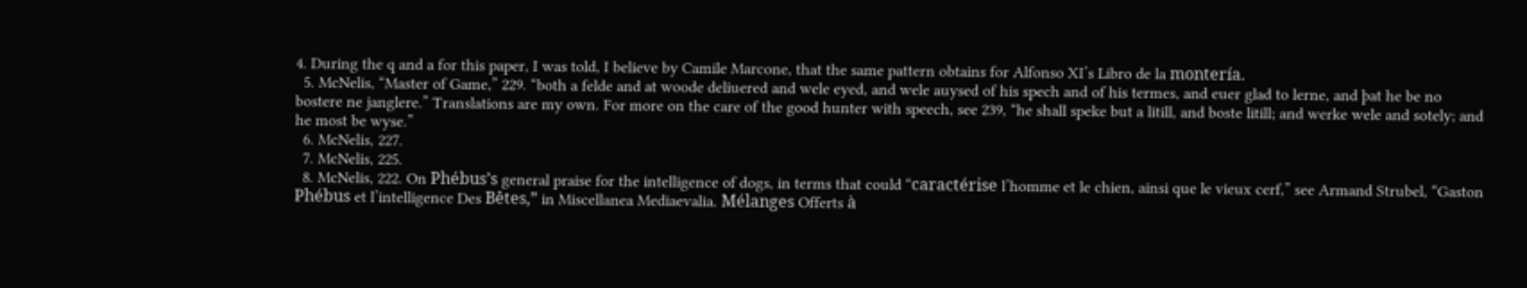4. During the q and a for this paper, I was told, I believe by Camile Marcone, that the same pattern obtains for Alfonso XI’s Libro de la montería.
  5. McNelis, “Master of Game,” 229. “both a felde and at woode deliuered and wele eyed, and wele auysed of his spech and of his termes, and euer glad to lerne, and þat he be no bostere ne janglere.” Translations are my own. For more on the care of the good hunter with speech, see 239, “he shall speke but a litill, and boste litill; and werke wele and sotely; and he most be wyse.”
  6. McNelis, 227.
  7. McNelis, 225.
  8. McNelis, 222. On Phébus’s general praise for the intelligence of dogs, in terms that could “caractérise l’homme et le chien, ainsi que le vieux cerf,” see Armand Strubel, “Gaston Phébus et l’intelligence Des Bêtes,” in Miscellanea Mediaevalia. Mélanges Offerts à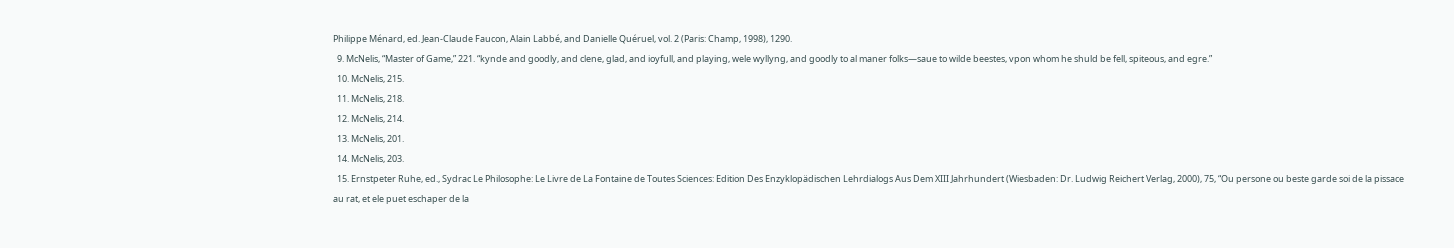Philippe Ménard, ed. Jean-Claude Faucon, Alain Labbé, and Danielle Quéruel, vol. 2 (Paris: Champ, 1998), 1290.
  9. McNelis, “Master of Game,” 221. “kynde and goodly, and clene, glad, and ioyfull, and playing, wele wyllyng, and goodly to al maner folks—saue to wilde beestes, vpon whom he shuld be fell, spiteous, and egre.”
  10. McNelis, 215.
  11. McNelis, 218.
  12. McNelis, 214.
  13. McNelis, 201.
  14. McNelis, 203.
  15. Ernstpeter Ruhe, ed., Sydrac Le Philosophe: Le Livre de La Fontaine de Toutes Sciences: Edition Des Enzyklopädischen Lehrdialogs Aus Dem XIII Jahrhundert (Wiesbaden: Dr. Ludwig Reichert Verlag, 2000), 75, “Ou persone ou beste garde soi de la pissace au rat, et ele puet eschaper de la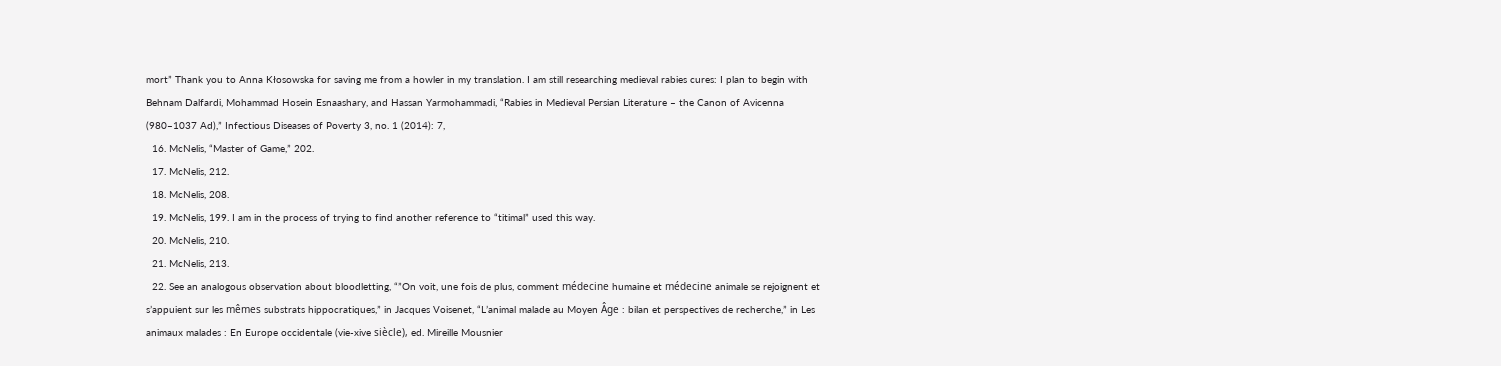mort” Thank you to Anna Kłosowska for saving me from a howler in my translation. I am still researching medieval rabies cures: I plan to begin with Behnam Dalfardi, Mohammad Hosein Esnaashary, and Hassan Yarmohammadi, “Rabies in Medieval Persian Literature – the Canon of Avicenna (980–1037 Ad),” Infectious Diseases of Poverty 3, no. 1 (2014): 7,
  16. McNelis, “Master of Game,” 202.
  17. McNelis, 212.
  18. McNelis, 208.
  19. McNelis, 199. I am in the process of trying to find another reference to “titimal” used this way.
  20. McNelis, 210.
  21. McNelis, 213.
  22. See an analogous observation about bloodletting, “”On voit, une fois de plus, comment médecine humaine et médecine animale se rejoignent et s’appuient sur les mêmes substrats hippocratiques,” in Jacques Voisenet, “L’animal malade au Moyen Âge : bilan et perspectives de recherche,” in Les animaux malades : En Europe occidentale (vie-xive siècle), ed. Mireille Mousnier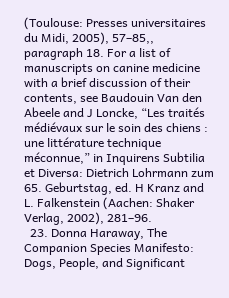(Toulouse: Presses universitaires du Midi, 2005), 57–85,, paragraph 18. For a list of manuscripts on canine medicine with a brief discussion of their contents, see Baudouin Van den Abeele and J Loncke, “Les traités médiévaux sur le soin des chiens : une littérature technique méconnue,” in Inquirens Subtilia et Diversa: Dietrich Lohrmann zum 65. Geburtstag, ed. H Kranz and L. Falkenstein (Aachen: Shaker Verlag, 2002), 281–96.
  23. Donna Haraway, The Companion Species Manifesto: Dogs, People, and Significant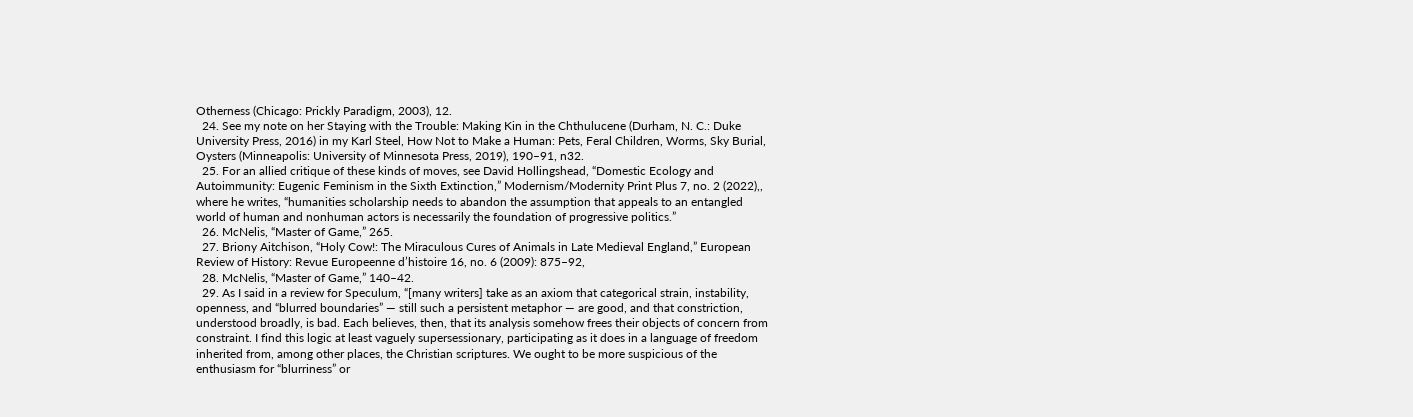Otherness (Chicago: Prickly Paradigm, 2003), 12.
  24. See my note on her Staying with the Trouble: Making Kin in the Chthulucene (Durham, N. C.: Duke University Press, 2016) in my Karl Steel, How Not to Make a Human: Pets, Feral Children, Worms, Sky Burial, Oysters (Minneapolis: University of Minnesota Press, 2019), 190–91, n32.
  25. For an allied critique of these kinds of moves, see David Hollingshead, “Domestic Ecology and Autoimmunity: Eugenic Feminism in the Sixth Extinction,” Modernism/Modernity Print Plus 7, no. 2 (2022),, where he writes, “humanities scholarship needs to abandon the assumption that appeals to an entangled world of human and nonhuman actors is necessarily the foundation of progressive politics.”
  26. McNelis, “Master of Game,” 265.
  27. Briony Aitchison, “Holy Cow!: The Miraculous Cures of Animals in Late Medieval England,” European Review of History: Revue Europeenne d’histoire 16, no. 6 (2009): 875–92,
  28. McNelis, “Master of Game,” 140–42.
  29. As I said in a review for Speculum, “[many writers] take as an axiom that categorical strain, instability, openness, and “blurred boundaries” — still such a persistent metaphor — are good, and that constriction, understood broadly, is bad. Each believes, then, that its analysis somehow frees their objects of concern from constraint. I find this logic at least vaguely supersessionary, participating as it does in a language of freedom inherited from, among other places, the Christian scriptures. We ought to be more suspicious of the enthusiasm for “blurriness” or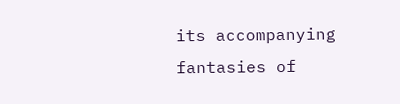its accompanying fantasies of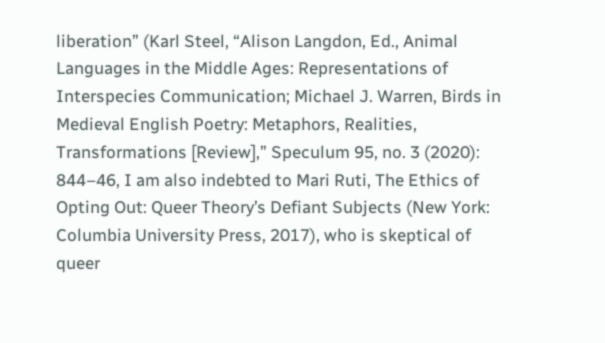liberation” (Karl Steel, “Alison Langdon, Ed., Animal Languages in the Middle Ages: Representations of Interspecies Communication; Michael J. Warren, Birds in Medieval English Poetry: Metaphors, Realities, Transformations [Review],” Speculum 95, no. 3 (2020): 844–46, I am also indebted to Mari Ruti, The Ethics of Opting Out: Queer Theory’s Defiant Subjects (New York: Columbia University Press, 2017), who is skeptical of queer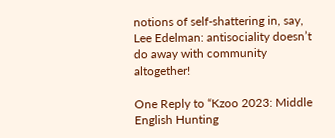notions of self-shattering in, say, Lee Edelman: antisociality doesn’t do away with community altogether!

One Reply to “Kzoo 2023: Middle English Hunting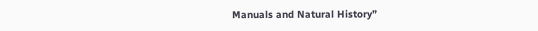Manuals and Natural History”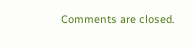Comments are closed.